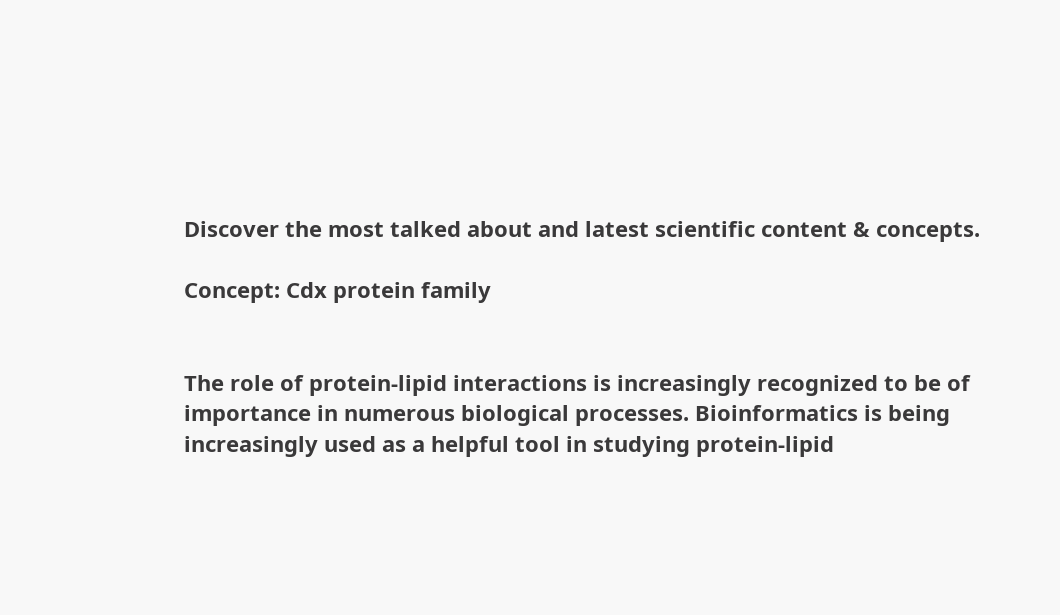Discover the most talked about and latest scientific content & concepts.

Concept: Cdx protein family


The role of protein-lipid interactions is increasingly recognized to be of importance in numerous biological processes. Bioinformatics is being increasingly used as a helpful tool in studying protein-lipid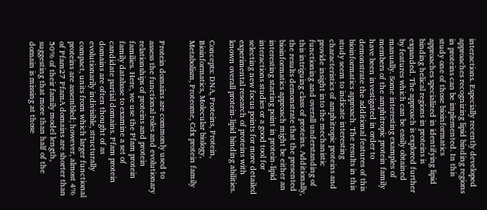interactions. Especially recently developed approaches recognizing lipid binding regions in proteins can be implemented. In this study one of those bioinformatics approaches specialized in identifying lipid binding helical regions in proteins is expanded. The approach is explored further by features which can be easily obtained manually. Some interesting examples of members of the amphitropic protein family have been investigated in order to demonstrate the additional features of this bioinformatics approach. The results in this study seem to indicate interesting characteristics of amphitropic proteins and provide insight into the mechanistic functioning and overall understanding of this intriguing class of proteins. Additionally, the results demonstrate that the presented bioinformatics approach might be either an interesting starting point in protein-lipid interactions studies or a good tool for selecting new focus points for more detailed experimental research of proteins with known overall protein-lipid binding abilities.

Concepts: DNA, Proteins, Protein, Bioinformatics, Molecular biology, Metabolism, Proteome, Cdx protein family


Protein domains are commonly used to assess the functional roles and evolutionary relationships of proteins and protein families. Here, we use the Pfam protein family database to examine a set of candidate partial domains. Pfam protein domains are often thought of as evolutionarily indivisible, structurally compact, units from which larger functional proteins are assembled; however, almost 4% of Pfam27 PfamA domains are shorter than 50% of their family model length, suggesting that more than half of the domain is missing at those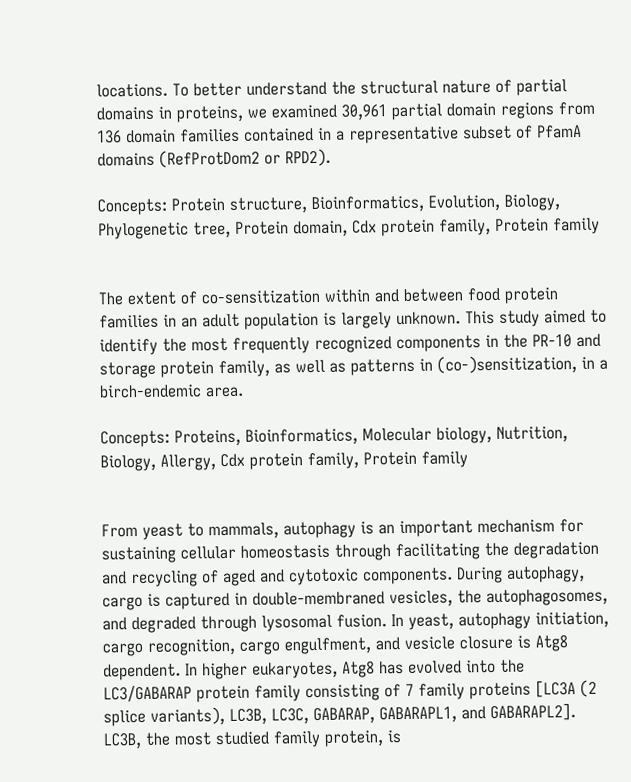locations. To better understand the structural nature of partial domains in proteins, we examined 30,961 partial domain regions from 136 domain families contained in a representative subset of PfamA domains (RefProtDom2 or RPD2).

Concepts: Protein structure, Bioinformatics, Evolution, Biology, Phylogenetic tree, Protein domain, Cdx protein family, Protein family


The extent of co-sensitization within and between food protein families in an adult population is largely unknown. This study aimed to identify the most frequently recognized components in the PR-10 and storage protein family, as well as patterns in (co-)sensitization, in a birch-endemic area.

Concepts: Proteins, Bioinformatics, Molecular biology, Nutrition, Biology, Allergy, Cdx protein family, Protein family


From yeast to mammals, autophagy is an important mechanism for sustaining cellular homeostasis through facilitating the degradation and recycling of aged and cytotoxic components. During autophagy, cargo is captured in double-membraned vesicles, the autophagosomes, and degraded through lysosomal fusion. In yeast, autophagy initiation, cargo recognition, cargo engulfment, and vesicle closure is Atg8 dependent. In higher eukaryotes, Atg8 has evolved into the LC3/GABARAP protein family consisting of 7 family proteins [LC3A (2 splice variants), LC3B, LC3C, GABARAP, GABARAPL1, and GABARAPL2]. LC3B, the most studied family protein, is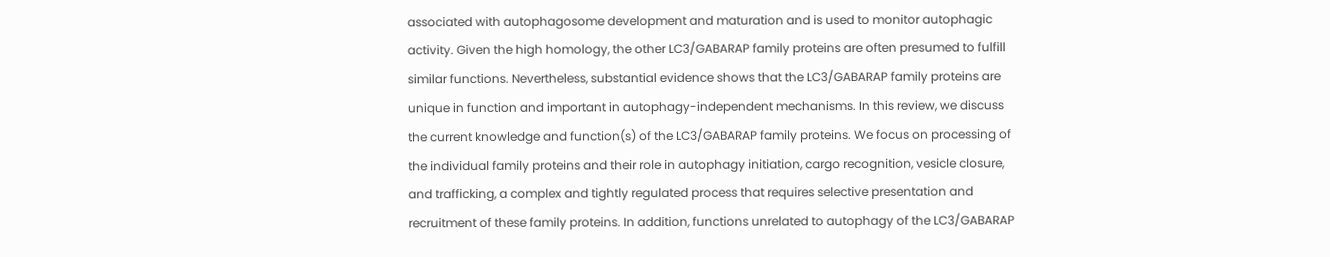associated with autophagosome development and maturation and is used to monitor autophagic activity. Given the high homology, the other LC3/GABARAP family proteins are often presumed to fulfill similar functions. Nevertheless, substantial evidence shows that the LC3/GABARAP family proteins are unique in function and important in autophagy-independent mechanisms. In this review, we discuss the current knowledge and function(s) of the LC3/GABARAP family proteins. We focus on processing of the individual family proteins and their role in autophagy initiation, cargo recognition, vesicle closure, and trafficking, a complex and tightly regulated process that requires selective presentation and recruitment of these family proteins. In addition, functions unrelated to autophagy of the LC3/GABARAP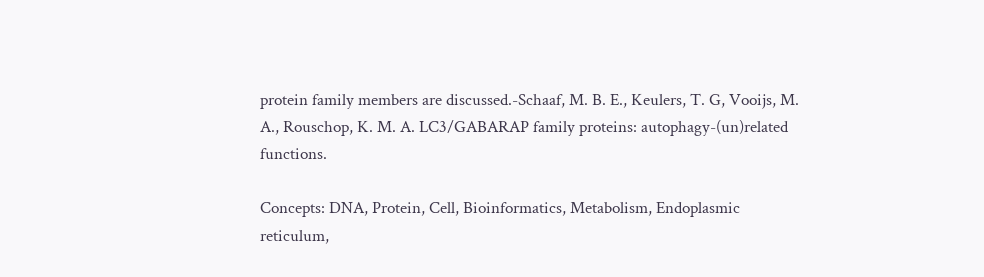protein family members are discussed.-Schaaf, M. B. E., Keulers, T. G, Vooijs, M. A., Rouschop, K. M. A. LC3/GABARAP family proteins: autophagy-(un)related functions.

Concepts: DNA, Protein, Cell, Bioinformatics, Metabolism, Endoplasmic reticulum,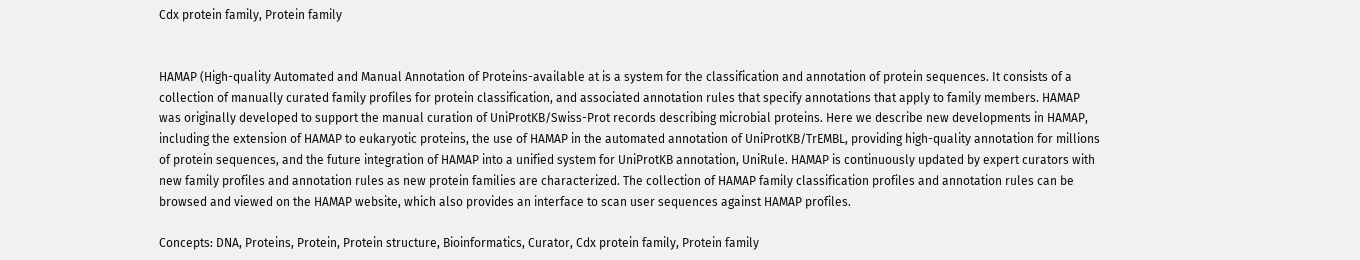Cdx protein family, Protein family


HAMAP (High-quality Automated and Manual Annotation of Proteins-available at is a system for the classification and annotation of protein sequences. It consists of a collection of manually curated family profiles for protein classification, and associated annotation rules that specify annotations that apply to family members. HAMAP was originally developed to support the manual curation of UniProtKB/Swiss-Prot records describing microbial proteins. Here we describe new developments in HAMAP, including the extension of HAMAP to eukaryotic proteins, the use of HAMAP in the automated annotation of UniProtKB/TrEMBL, providing high-quality annotation for millions of protein sequences, and the future integration of HAMAP into a unified system for UniProtKB annotation, UniRule. HAMAP is continuously updated by expert curators with new family profiles and annotation rules as new protein families are characterized. The collection of HAMAP family classification profiles and annotation rules can be browsed and viewed on the HAMAP website, which also provides an interface to scan user sequences against HAMAP profiles.

Concepts: DNA, Proteins, Protein, Protein structure, Bioinformatics, Curator, Cdx protein family, Protein family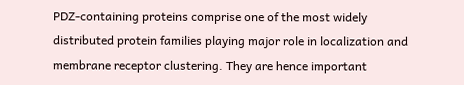PDZ-containing proteins comprise one of the most widely distributed protein families playing major role in localization and membrane receptor clustering. They are hence important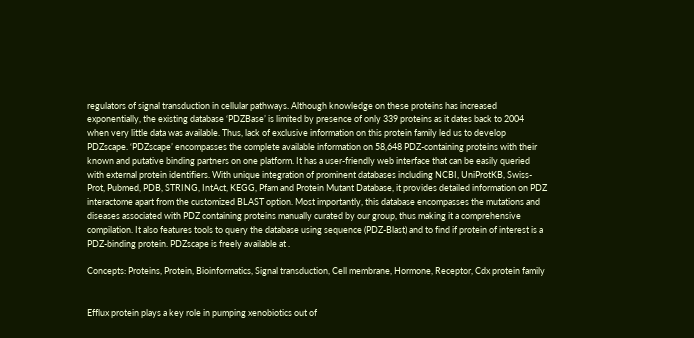regulators of signal transduction in cellular pathways. Although knowledge on these proteins has increased exponentially, the existing database ‘PDZBase’ is limited by presence of only 339 proteins as it dates back to 2004 when very little data was available. Thus, lack of exclusive information on this protein family led us to develop PDZscape. ‘PDZscape’ encompasses the complete available information on 58,648 PDZ-containing proteins with their known and putative binding partners on one platform. It has a user-friendly web interface that can be easily queried with external protein identifiers. With unique integration of prominent databases including NCBI, UniProtKB, Swiss-Prot, Pubmed, PDB, STRING, IntAct, KEGG, Pfam and Protein Mutant Database, it provides detailed information on PDZ interactome apart from the customized BLAST option. Most importantly, this database encompasses the mutations and diseases associated with PDZ containing proteins manually curated by our group, thus making it a comprehensive compilation. It also features tools to query the database using sequence (PDZ-Blast) and to find if protein of interest is a PDZ-binding protein. PDZscape is freely available at .

Concepts: Proteins, Protein, Bioinformatics, Signal transduction, Cell membrane, Hormone, Receptor, Cdx protein family


Efflux protein plays a key role in pumping xenobiotics out of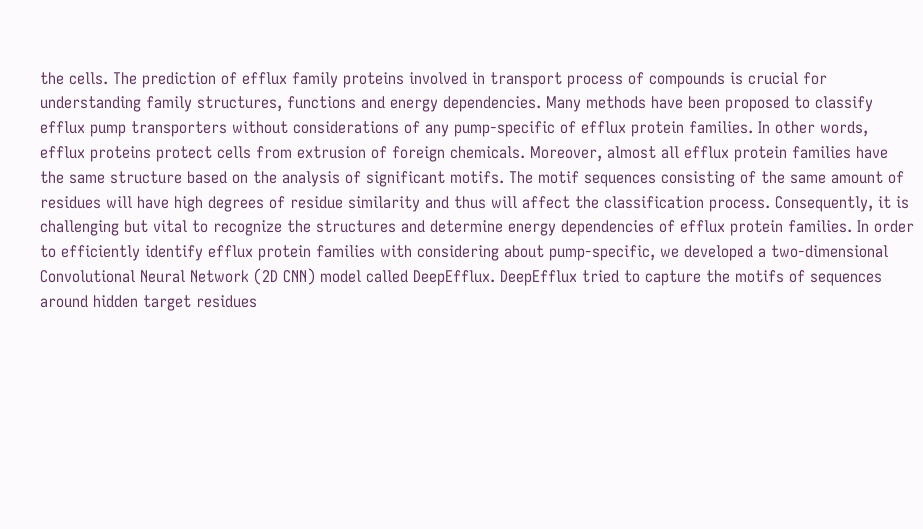the cells. The prediction of efflux family proteins involved in transport process of compounds is crucial for understanding family structures, functions and energy dependencies. Many methods have been proposed to classify efflux pump transporters without considerations of any pump-specific of efflux protein families. In other words, efflux proteins protect cells from extrusion of foreign chemicals. Moreover, almost all efflux protein families have the same structure based on the analysis of significant motifs. The motif sequences consisting of the same amount of residues will have high degrees of residue similarity and thus will affect the classification process. Consequently, it is challenging but vital to recognize the structures and determine energy dependencies of efflux protein families. In order to efficiently identify efflux protein families with considering about pump-specific, we developed a two-dimensional Convolutional Neural Network (2D CNN) model called DeepEfflux. DeepEfflux tried to capture the motifs of sequences around hidden target residues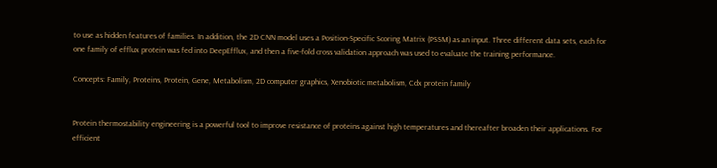to use as hidden features of families. In addition, the 2D CNN model uses a Position-Specific Scoring Matrix (PSSM) as an input. Three different data sets, each for one family of efflux protein was fed into DeepEfflux, and then a five-fold cross validation approach was used to evaluate the training performance.

Concepts: Family, Proteins, Protein, Gene, Metabolism, 2D computer graphics, Xenobiotic metabolism, Cdx protein family


Protein thermostability engineering is a powerful tool to improve resistance of proteins against high temperatures and thereafter broaden their applications. For efficient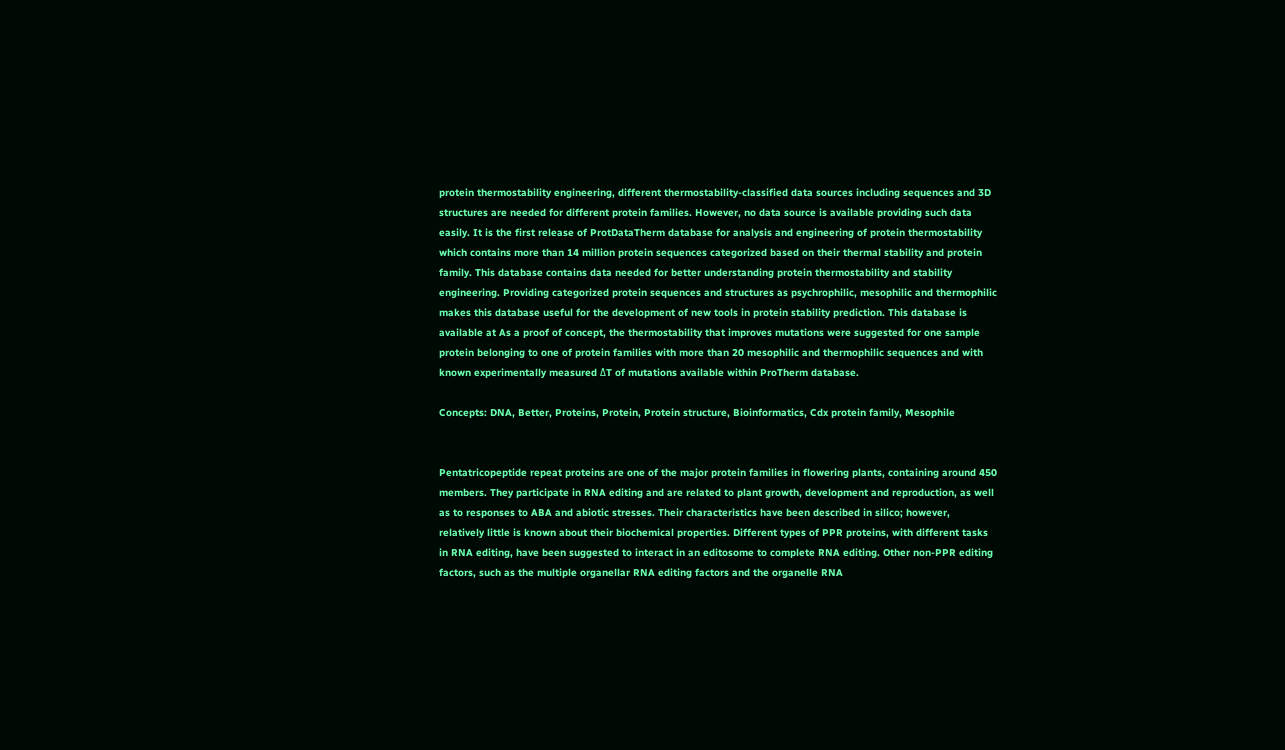protein thermostability engineering, different thermostability-classified data sources including sequences and 3D structures are needed for different protein families. However, no data source is available providing such data easily. It is the first release of ProtDataTherm database for analysis and engineering of protein thermostability which contains more than 14 million protein sequences categorized based on their thermal stability and protein family. This database contains data needed for better understanding protein thermostability and stability engineering. Providing categorized protein sequences and structures as psychrophilic, mesophilic and thermophilic makes this database useful for the development of new tools in protein stability prediction. This database is available at As a proof of concept, the thermostability that improves mutations were suggested for one sample protein belonging to one of protein families with more than 20 mesophilic and thermophilic sequences and with known experimentally measured ΔT of mutations available within ProTherm database.

Concepts: DNA, Better, Proteins, Protein, Protein structure, Bioinformatics, Cdx protein family, Mesophile


Pentatricopeptide repeat proteins are one of the major protein families in flowering plants, containing around 450 members. They participate in RNA editing and are related to plant growth, development and reproduction, as well as to responses to ABA and abiotic stresses. Their characteristics have been described in silico; however, relatively little is known about their biochemical properties. Different types of PPR proteins, with different tasks in RNA editing, have been suggested to interact in an editosome to complete RNA editing. Other non-PPR editing factors, such as the multiple organellar RNA editing factors and the organelle RNA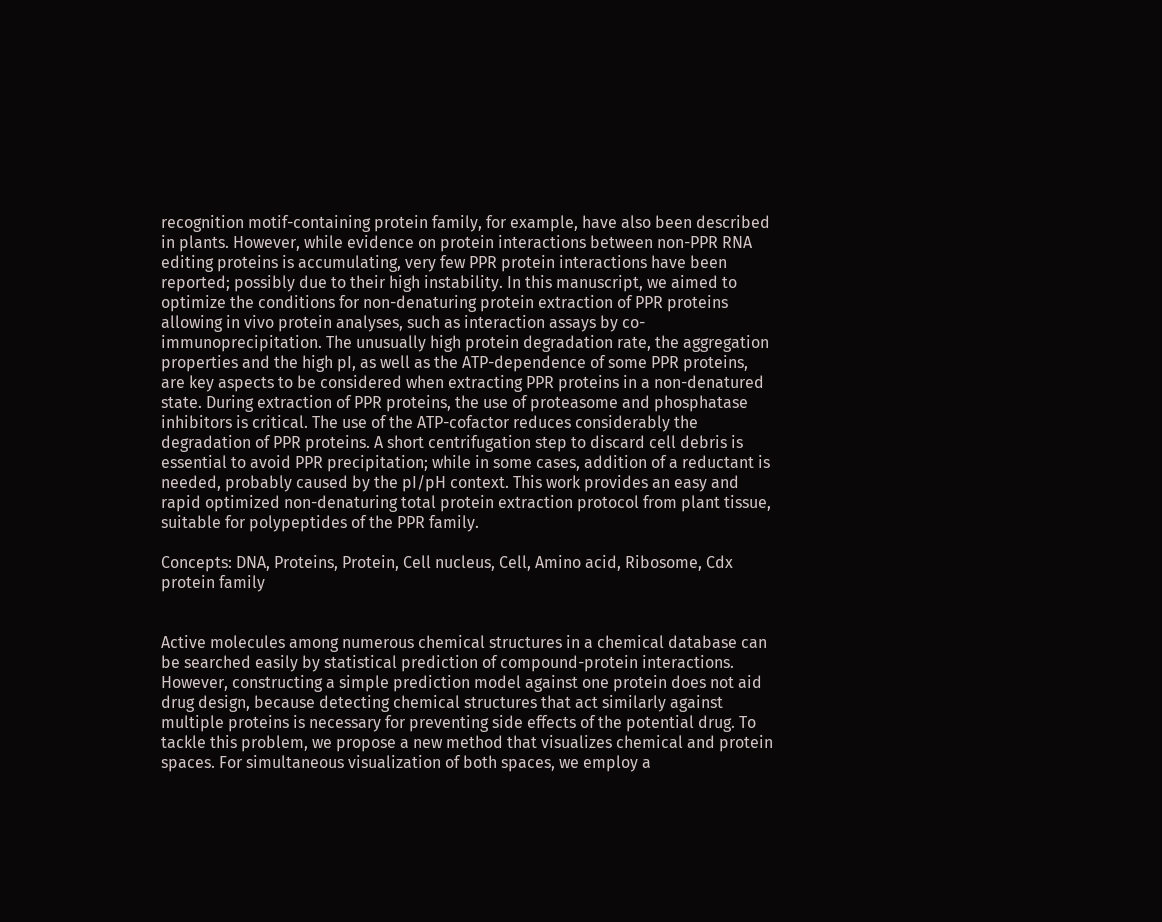recognition motif-containing protein family, for example, have also been described in plants. However, while evidence on protein interactions between non-PPR RNA editing proteins is accumulating, very few PPR protein interactions have been reported; possibly due to their high instability. In this manuscript, we aimed to optimize the conditions for non-denaturing protein extraction of PPR proteins allowing in vivo protein analyses, such as interaction assays by co-immunoprecipitation. The unusually high protein degradation rate, the aggregation properties and the high pI, as well as the ATP-dependence of some PPR proteins, are key aspects to be considered when extracting PPR proteins in a non-denatured state. During extraction of PPR proteins, the use of proteasome and phosphatase inhibitors is critical. The use of the ATP-cofactor reduces considerably the degradation of PPR proteins. A short centrifugation step to discard cell debris is essential to avoid PPR precipitation; while in some cases, addition of a reductant is needed, probably caused by the pI/pH context. This work provides an easy and rapid optimized non-denaturing total protein extraction protocol from plant tissue, suitable for polypeptides of the PPR family.

Concepts: DNA, Proteins, Protein, Cell nucleus, Cell, Amino acid, Ribosome, Cdx protein family


Active molecules among numerous chemical structures in a chemical database can be searched easily by statistical prediction of compound-protein interactions. However, constructing a simple prediction model against one protein does not aid drug design, because detecting chemical structures that act similarly against multiple proteins is necessary for preventing side effects of the potential drug. To tackle this problem, we propose a new method that visualizes chemical and protein spaces. For simultaneous visualization of both spaces, we employ a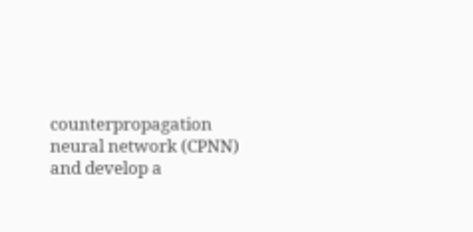counterpropagation neural network (CPNN) and develop a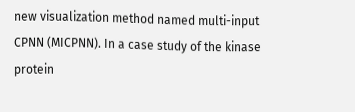new visualization method named multi-input CPNN (MICPNN). In a case study of the kinase protein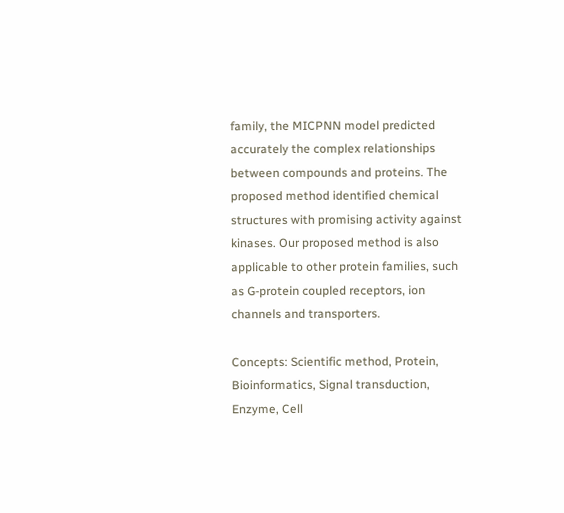family, the MICPNN model predicted accurately the complex relationships between compounds and proteins. The proposed method identified chemical structures with promising activity against kinases. Our proposed method is also applicable to other protein families, such as G-protein coupled receptors, ion channels and transporters.

Concepts: Scientific method, Protein, Bioinformatics, Signal transduction, Enzyme, Cell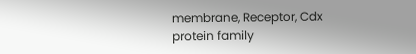membrane, Receptor, Cdx protein family